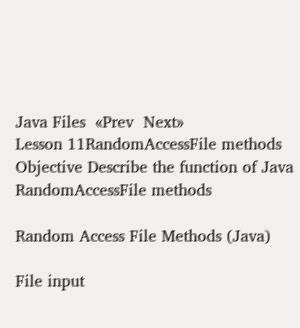Java Files  «Prev  Next»
Lesson 11RandomAccessFile methods
Objective Describe the function of Java RandomAccessFile methods

Random Access File Methods (Java)

File input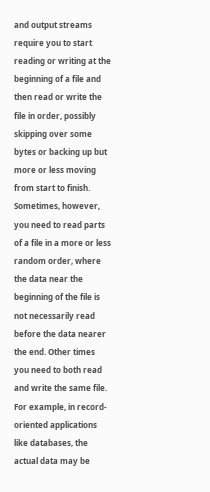and output streams require you to start reading or writing at the beginning of a file and then read or write the file in order, possibly skipping over some bytes or backing up but more or less moving from start to finish.
Sometimes, however, you need to read parts of a file in a more or less random order, where the data near the beginning of the file is not necessarily read before the data nearer the end. Other times you need to both read and write the same file.
For example, in record-oriented applications like databases, the actual data may be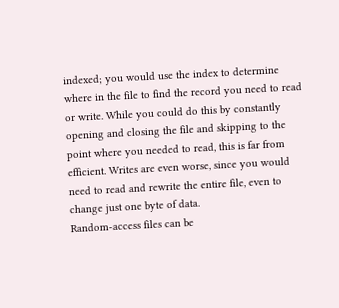indexed; you would use the index to determine where in the file to find the record you need to read or write. While you could do this by constantly opening and closing the file and skipping to the point where you needed to read, this is far from efficient. Writes are even worse, since you would need to read and rewrite the entire file, even to change just one byte of data.
Random-access files can be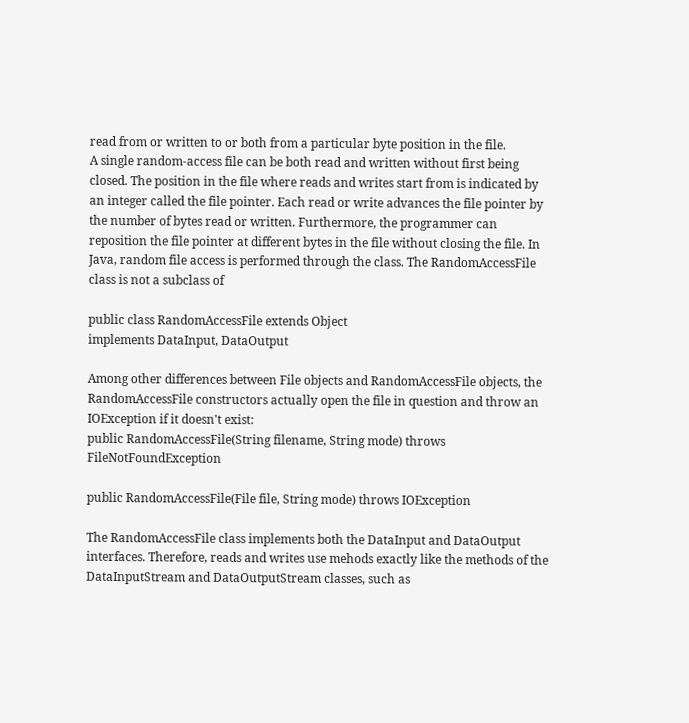read from or written to or both from a particular byte position in the file.
A single random-access file can be both read and written without first being closed. The position in the file where reads and writes start from is indicated by an integer called the file pointer. Each read or write advances the file pointer by the number of bytes read or written. Furthermore, the programmer can reposition the file pointer at different bytes in the file without closing the file. In Java, random file access is performed through the class. The RandomAccessFile class is not a subclass of

public class RandomAccessFile extends Object
implements DataInput, DataOutput

Among other differences between File objects and RandomAccessFile objects, the RandomAccessFile constructors actually open the file in question and throw an IOException if it doesn't exist:
public RandomAccessFile(String filename, String mode) throws FileNotFoundException

public RandomAccessFile(File file, String mode) throws IOException

The RandomAccessFile class implements both the DataInput and DataOutput interfaces. Therefore, reads and writes use mehods exactly like the methods of the DataInputStream and DataOutputStream classes, such as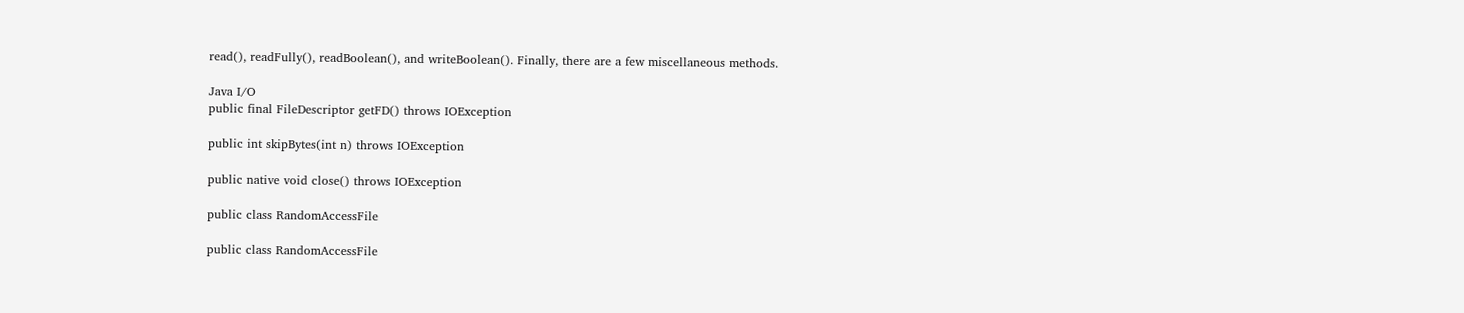read(), readFully(), readBoolean(), and writeBoolean(). Finally, there are a few miscellaneous methods.

Java I/O
public final FileDescriptor getFD() throws IOException

public int skipBytes(int n) throws IOException

public native void close() throws IOException

public class RandomAccessFile

public class RandomAccessFile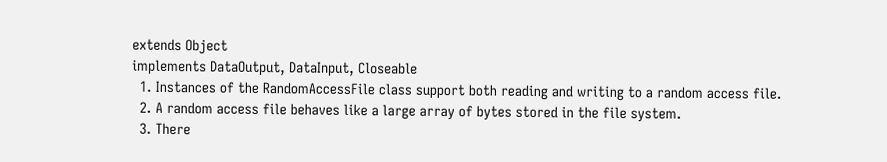extends Object
implements DataOutput, DataInput, Closeable
  1. Instances of the RandomAccessFile class support both reading and writing to a random access file.
  2. A random access file behaves like a large array of bytes stored in the file system.
  3. There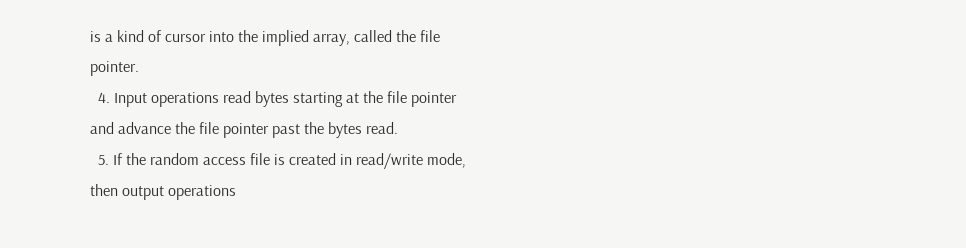is a kind of cursor into the implied array, called the file pointer.
  4. Input operations read bytes starting at the file pointer and advance the file pointer past the bytes read.
  5. If the random access file is created in read/write mode, then output operations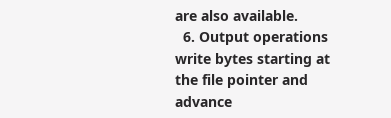are also available.
  6. Output operations write bytes starting at the file pointer and advance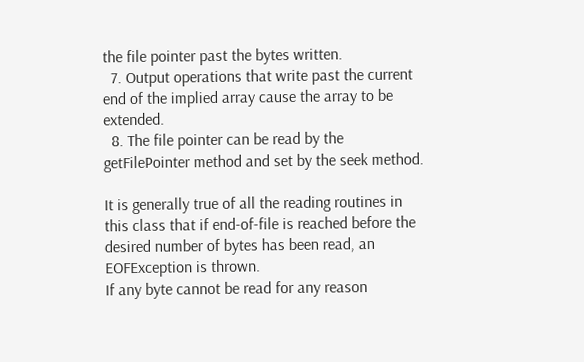the file pointer past the bytes written.
  7. Output operations that write past the current end of the implied array cause the array to be extended.
  8. The file pointer can be read by the getFilePointer method and set by the seek method.

It is generally true of all the reading routines in this class that if end-of-file is reached before the desired number of bytes has been read, an EOFException is thrown.
If any byte cannot be read for any reason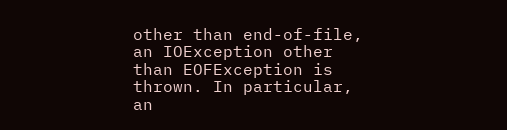other than end-of-file, an IOException other than EOFException is thrown. In particular, an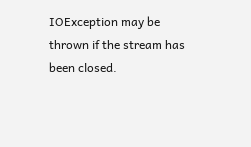IOException may be thrown if the stream has been closed.